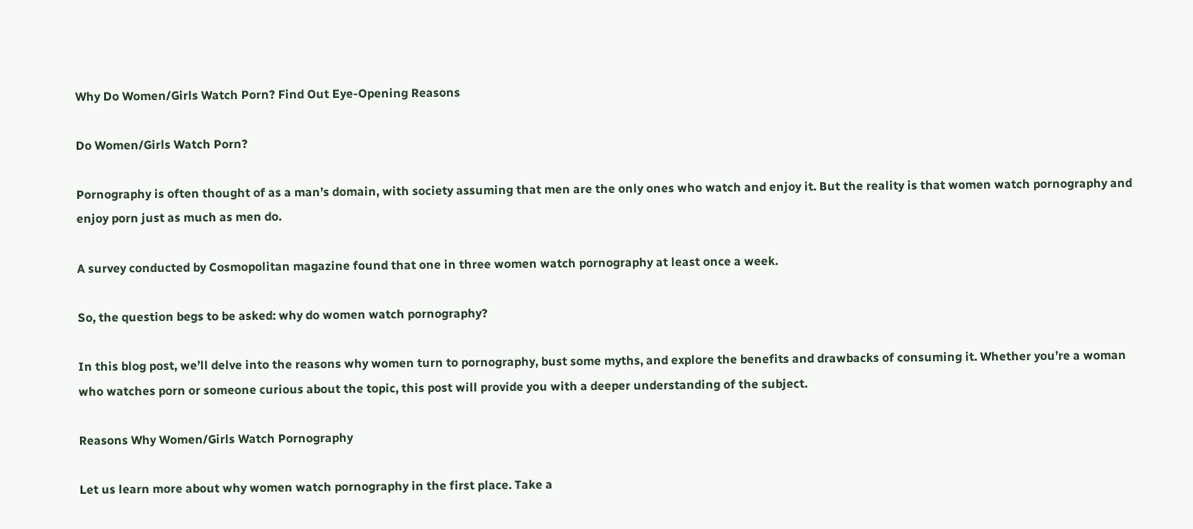Why Do Women/Girls Watch Porn? Find Out Eye-Opening Reasons

Do Women/Girls Watch Porn?

Pornography is often thought of as a man’s domain, with society assuming that men are the only ones who watch and enjoy it. But the reality is that women watch pornography and enjoy porn just as much as men do.

A survey conducted by Cosmopolitan magazine found that one in three women watch pornography at least once a week.

So, the question begs to be asked: why do women watch pornography?

In this blog post, we’ll delve into the reasons why women turn to pornography, bust some myths, and explore the benefits and drawbacks of consuming it. Whether you’re a woman who watches porn or someone curious about the topic, this post will provide you with a deeper understanding of the subject.

Reasons Why Women/Girls Watch Pornography

Let us learn more about why women watch pornography in the first place. Take a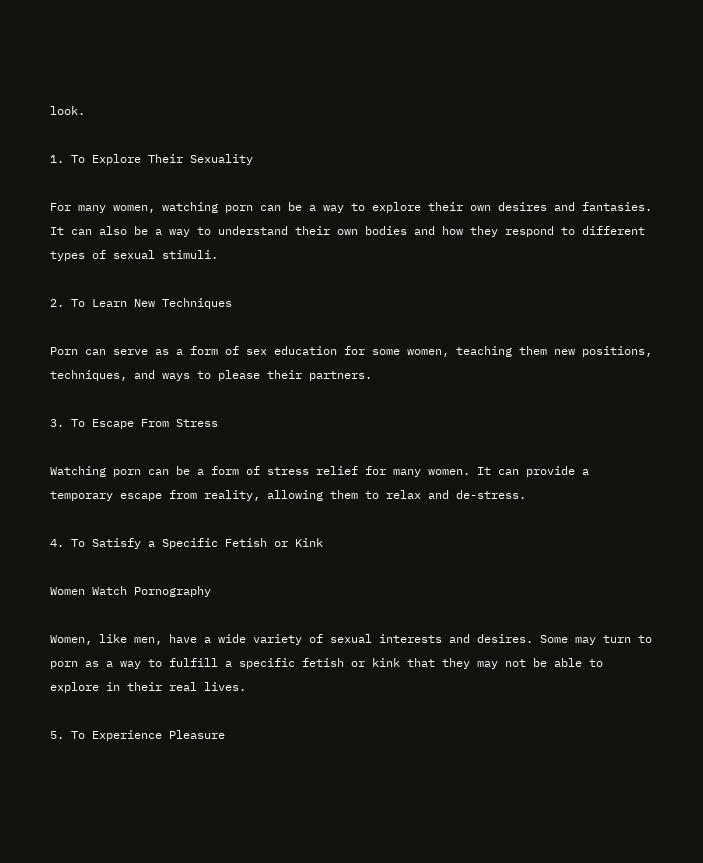look.

1. To Explore Their Sexuality

For many women, watching porn can be a way to explore their own desires and fantasies. It can also be a way to understand their own bodies and how they respond to different types of sexual stimuli.

2. To Learn New Techniques

Porn can serve as a form of sex education for some women, teaching them new positions, techniques, and ways to please their partners.

3. To Escape From Stress

Watching porn can be a form of stress relief for many women. It can provide a temporary escape from reality, allowing them to relax and de-stress.

4. To Satisfy a Specific Fetish or Kink

Women Watch Pornography

Women, like men, have a wide variety of sexual interests and desires. Some may turn to porn as a way to fulfill a specific fetish or kink that they may not be able to explore in their real lives.

5. To Experience Pleasure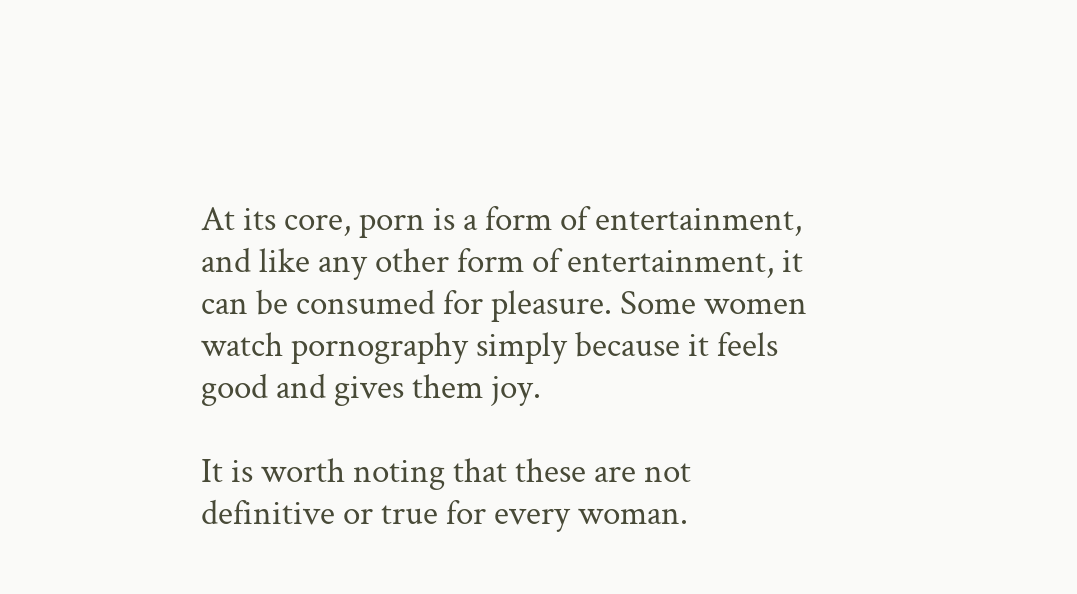At its core, porn is a form of entertainment, and like any other form of entertainment, it can be consumed for pleasure. Some women watch pornography simply because it feels good and gives them joy.

It is worth noting that these are not definitive or true for every woman.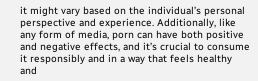it might vary based on the individual’s personal perspective and experience. Additionally, like any form of media, porn can have both positive and negative effects, and it’s crucial to consume it responsibly and in a way that feels healthy and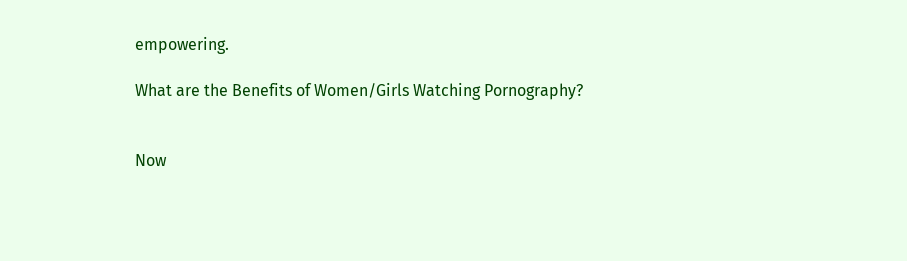empowering.

What are the Benefits of Women/Girls Watching Pornography?


Now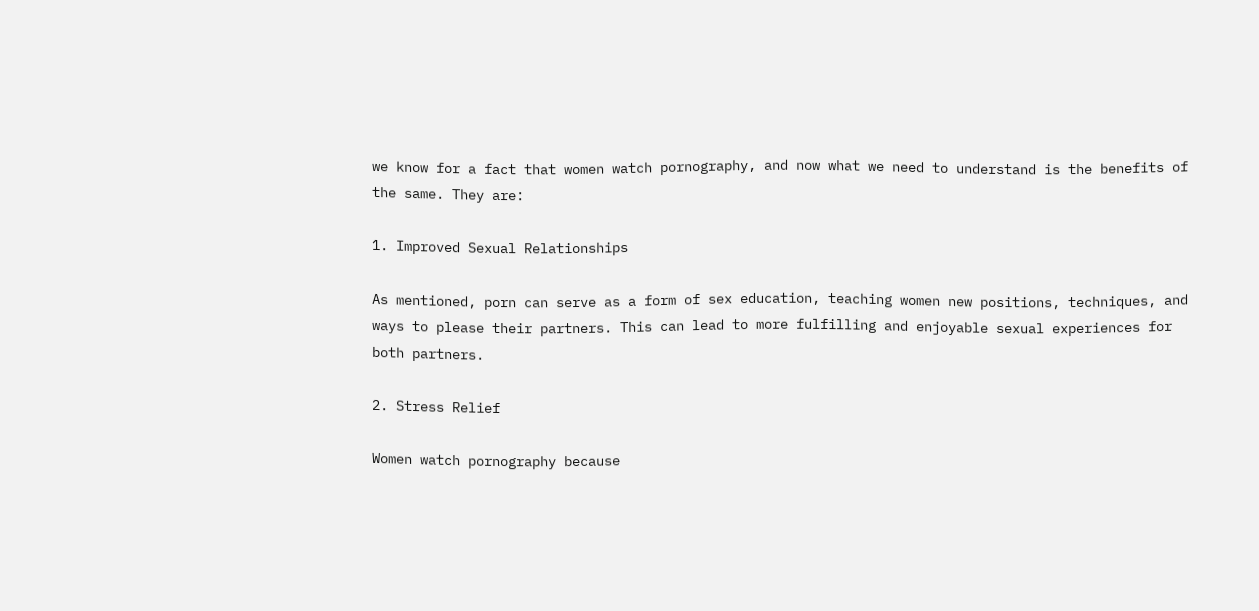we know for a fact that women watch pornography, and now what we need to understand is the benefits of the same. They are:

1. Improved Sexual Relationships

As mentioned, porn can serve as a form of sex education, teaching women new positions, techniques, and ways to please their partners. This can lead to more fulfilling and enjoyable sexual experiences for both partners.

2. Stress Relief

Women watch pornography because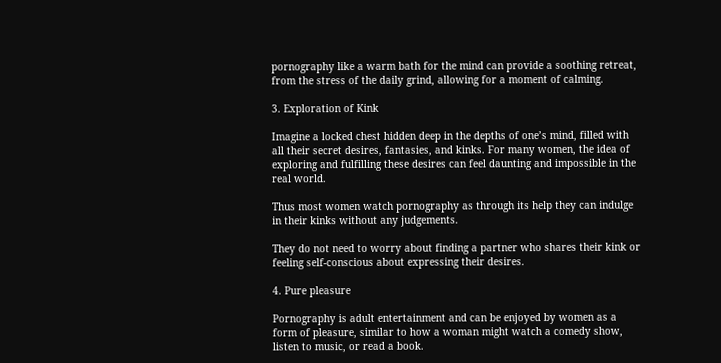pornography like a warm bath for the mind can provide a soothing retreat, from the stress of the daily grind, allowing for a moment of calming.

3. Exploration of Kink

Imagine a locked chest hidden deep in the depths of one’s mind, filled with all their secret desires, fantasies, and kinks. For many women, the idea of exploring and fulfilling these desires can feel daunting and impossible in the real world.

Thus most women watch pornography as through its help they can indulge in their kinks without any judgements.

They do not need to worry about finding a partner who shares their kink or feeling self-conscious about expressing their desires.

4. Pure pleasure

Pornography is adult entertainment and can be enjoyed by women as a form of pleasure, similar to how a woman might watch a comedy show, listen to music, or read a book.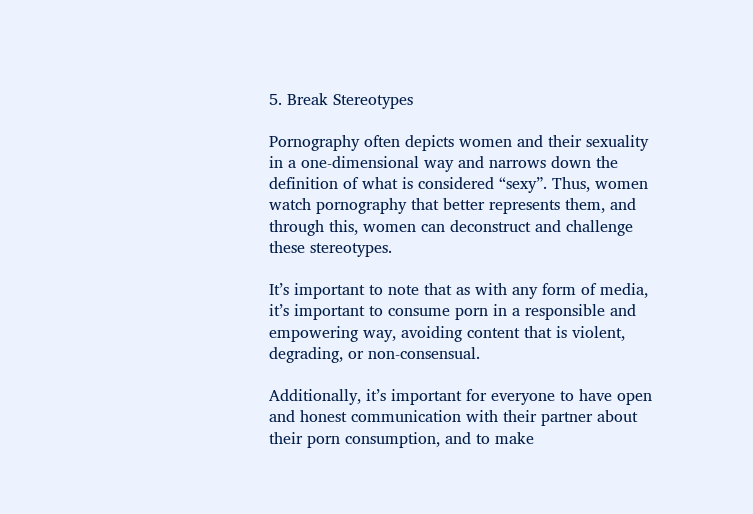5. Break Stereotypes

Pornography often depicts women and their sexuality in a one-dimensional way and narrows down the definition of what is considered “sexy”. Thus, women watch pornography that better represents them, and through this, women can deconstruct and challenge these stereotypes.

It’s important to note that as with any form of media, it’s important to consume porn in a responsible and empowering way, avoiding content that is violent, degrading, or non-consensual.

Additionally, it’s important for everyone to have open and honest communication with their partner about their porn consumption, and to make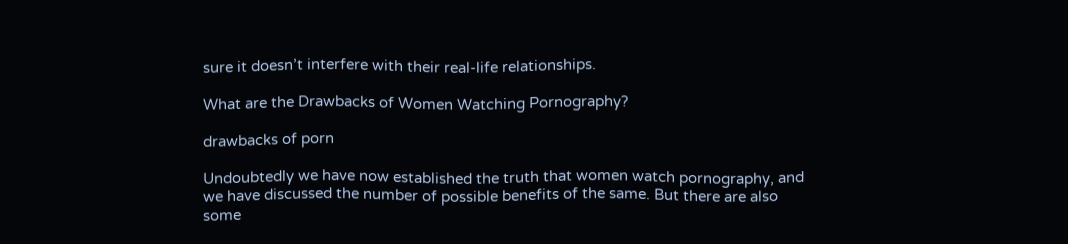sure it doesn’t interfere with their real-life relationships.

What are the Drawbacks of Women Watching Pornography?

drawbacks of porn

Undoubtedly we have now established the truth that women watch pornography, and we have discussed the number of possible benefits of the same. But there are also some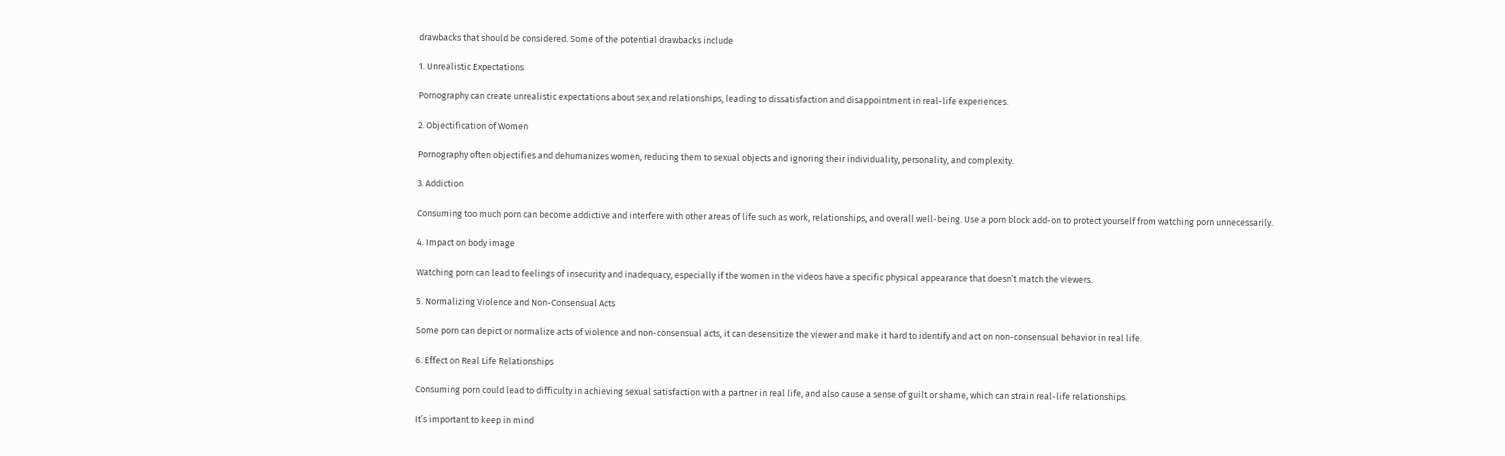drawbacks that should be considered. Some of the potential drawbacks include

1. Unrealistic Expectations

Pornography can create unrealistic expectations about sex and relationships, leading to dissatisfaction and disappointment in real-life experiences.

2. Objectification of Women

Pornography often objectifies and dehumanizes women, reducing them to sexual objects and ignoring their individuality, personality, and complexity.

3. Addiction

Consuming too much porn can become addictive and interfere with other areas of life such as work, relationships, and overall well-being. Use a porn block add-on to protect yourself from watching porn unnecessarily.

4. Impact on body image

Watching porn can lead to feelings of insecurity and inadequacy, especially if the women in the videos have a specific physical appearance that doesn’t match the viewers.

5. Normalizing Violence and Non-Consensual Acts

Some porn can depict or normalize acts of violence and non-consensual acts, it can desensitize the viewer and make it hard to identify and act on non-consensual behavior in real life.

6. Effect on Real Life Relationships

Consuming porn could lead to difficulty in achieving sexual satisfaction with a partner in real life, and also cause a sense of guilt or shame, which can strain real-life relationships.

It’s important to keep in mind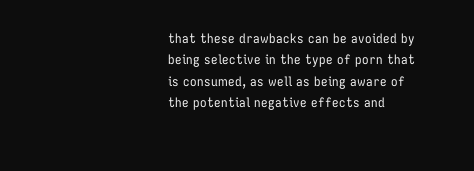that these drawbacks can be avoided by being selective in the type of porn that is consumed, as well as being aware of the potential negative effects and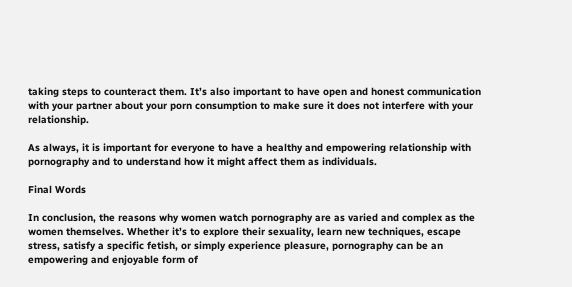taking steps to counteract them. It’s also important to have open and honest communication with your partner about your porn consumption to make sure it does not interfere with your relationship.

As always, it is important for everyone to have a healthy and empowering relationship with pornography and to understand how it might affect them as individuals.

Final Words

In conclusion, the reasons why women watch pornography are as varied and complex as the women themselves. Whether it’s to explore their sexuality, learn new techniques, escape stress, satisfy a specific fetish, or simply experience pleasure, pornography can be an empowering and enjoyable form of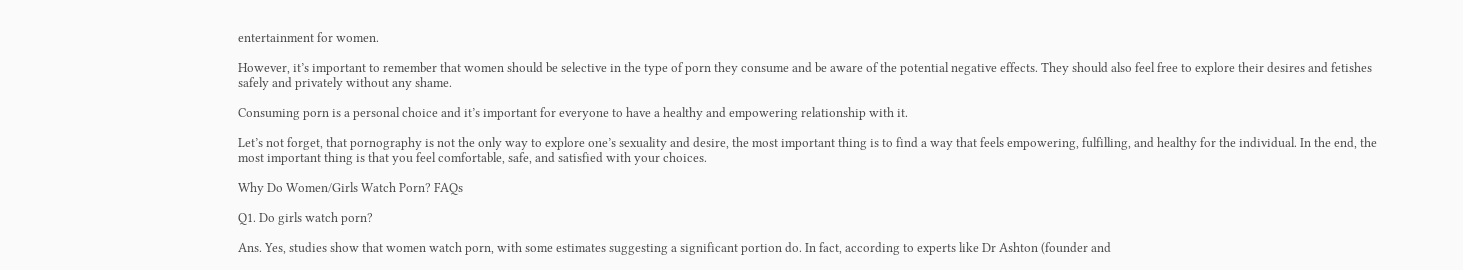entertainment for women.

However, it’s important to remember that women should be selective in the type of porn they consume and be aware of the potential negative effects. They should also feel free to explore their desires and fetishes safely and privately without any shame.

Consuming porn is a personal choice and it’s important for everyone to have a healthy and empowering relationship with it.

Let’s not forget, that pornography is not the only way to explore one’s sexuality and desire, the most important thing is to find a way that feels empowering, fulfilling, and healthy for the individual. In the end, the most important thing is that you feel comfortable, safe, and satisfied with your choices.

Why Do Women/Girls Watch Porn? FAQs

Q1. Do girls watch porn?

Ans. Yes, studies show that women watch porn, with some estimates suggesting a significant portion do. In fact, according to experts like Dr Ashton (founder and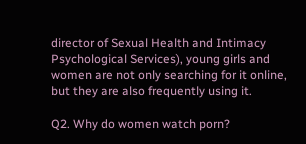director of Sexual Health and Intimacy Psychological Services), young girls and women are not only searching for it online, but they are also frequently using it.

Q2. Why do women watch porn?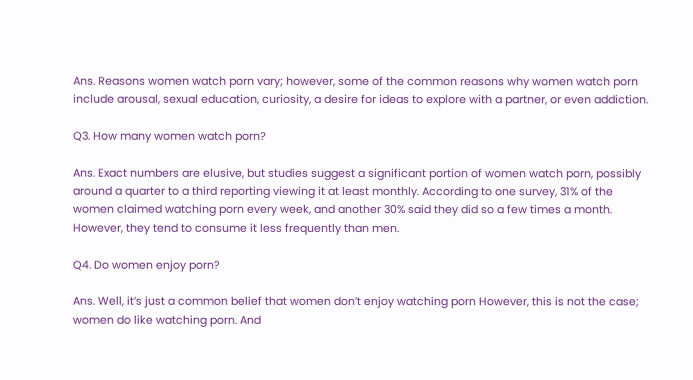Ans. Reasons women watch porn vary; however, some of the common reasons why women watch porn include arousal, sexual education, curiosity, a desire for ideas to explore with a partner, or even addiction.

Q3. How many women watch porn?

Ans. Exact numbers are elusive, but studies suggest a significant portion of women watch porn, possibly around a quarter to a third reporting viewing it at least monthly. According to one survey, 31% of the women claimed watching porn every week, and another 30% said they did so a few times a month. However, they tend to consume it less frequently than men.

Q4. Do women enjoy porn?

Ans. Well, it’s just a common belief that women don’t enjoy watching porn However, this is not the case; women do like watching porn. And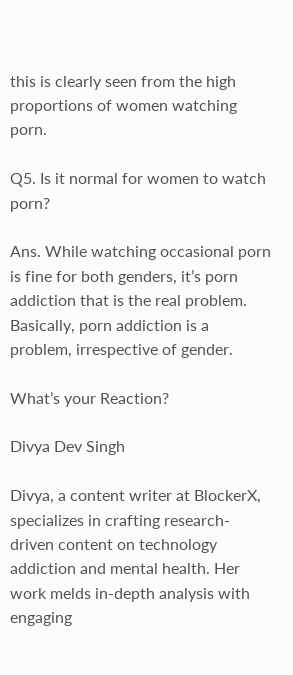this is clearly seen from the high proportions of women watching porn.

Q5. Is it normal for women to watch porn?

Ans. While watching occasional porn is fine for both genders, it’s porn addiction that is the real problem. Basically, porn addiction is a problem, irrespective of gender.

What’s your Reaction?

Divya Dev Singh

Divya, a content writer at BlockerX, specializes in crafting research-driven content on technology addiction and mental health. Her work melds in-depth analysis with engaging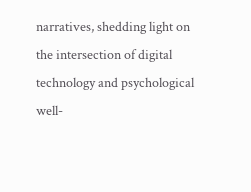narratives, shedding light on the intersection of digital technology and psychological well-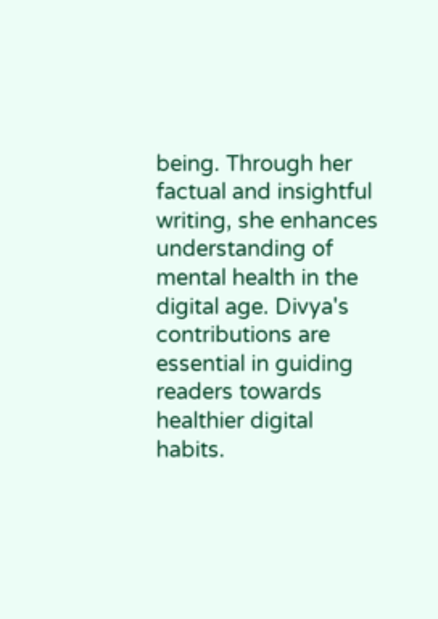being. Through her factual and insightful writing, she enhances understanding of mental health in the digital age. Divya's contributions are essential in guiding readers towards healthier digital habits.